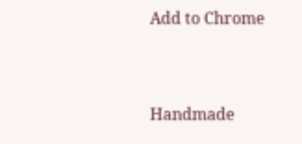Add to Chrome


Handmade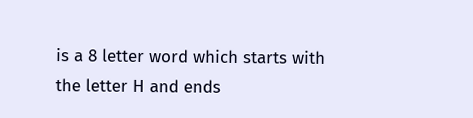is a 8 letter word which starts with the letter H and ends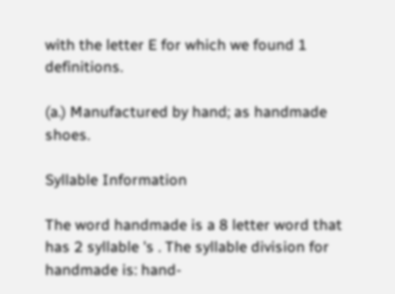with the letter E for which we found 1 definitions.

(a.) Manufactured by hand; as handmade shoes.

Syllable Information

The word handmade is a 8 letter word that has 2 syllable 's . The syllable division for handmade is: hand-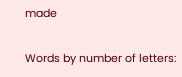made

Words by number of letters: